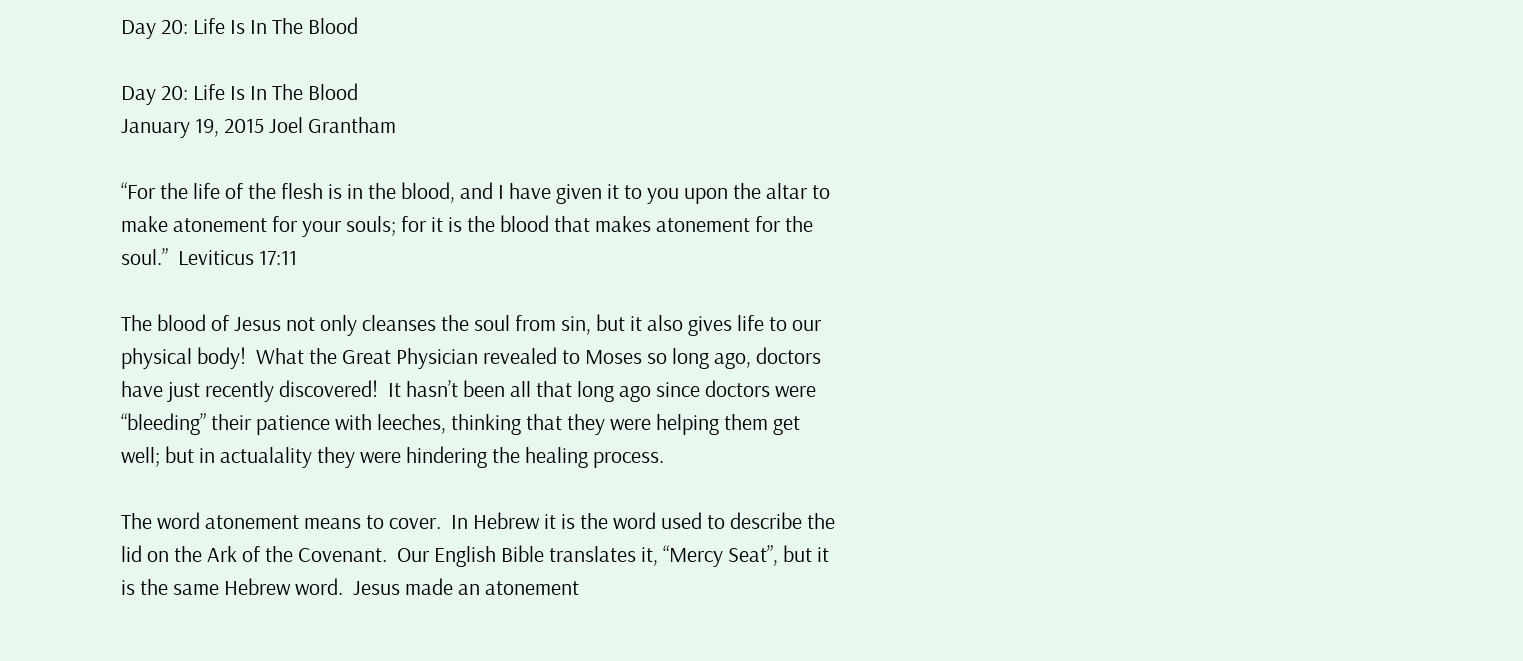Day 20: Life Is In The Blood

Day 20: Life Is In The Blood
January 19, 2015 Joel Grantham

“For the life of the flesh is in the blood, and I have given it to you upon the altar to make atonement for your souls; for it is the blood that makes atonement for the soul.”  Leviticus 17:11

The blood of Jesus not only cleanses the soul from sin, but it also gives life to our physical body!  What the Great Physician revealed to Moses so long ago, doctors have just recently discovered!  It hasn’t been all that long ago since doctors were “bleeding” their patience with leeches, thinking that they were helping them get well; but in actualality they were hindering the healing process.

The word atonement means to cover.  In Hebrew it is the word used to describe the lid on the Ark of the Covenant.  Our English Bible translates it, “Mercy Seat”, but it is the same Hebrew word.  Jesus made an atonement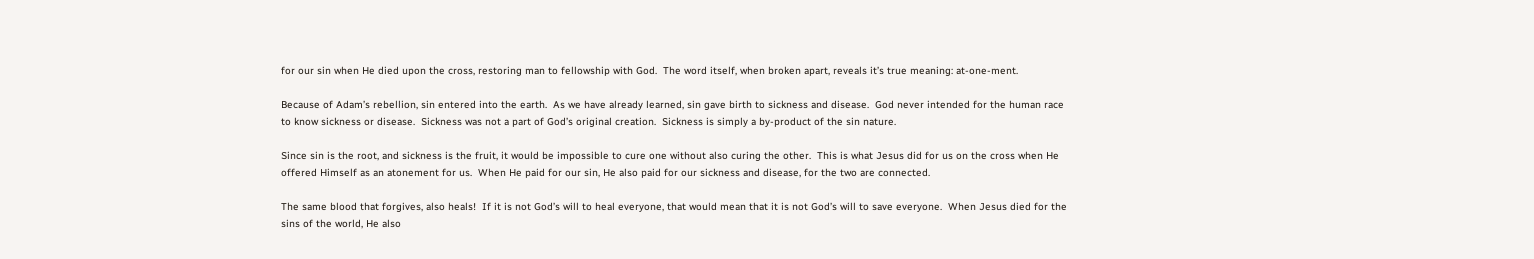for our sin when He died upon the cross, restoring man to fellowship with God.  The word itself, when broken apart, reveals it’s true meaning: at-one-ment.

Because of Adam’s rebellion, sin entered into the earth.  As we have already learned, sin gave birth to sickness and disease.  God never intended for the human race to know sickness or disease.  Sickness was not a part of God’s original creation.  Sickness is simply a by-product of the sin nature.

Since sin is the root, and sickness is the fruit, it would be impossible to cure one without also curing the other.  This is what Jesus did for us on the cross when He offered Himself as an atonement for us.  When He paid for our sin, He also paid for our sickness and disease, for the two are connected.

The same blood that forgives, also heals!  If it is not God’s will to heal everyone, that would mean that it is not God’s will to save everyone.  When Jesus died for the sins of the world, He also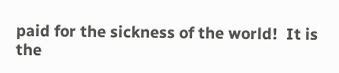paid for the sickness of the world!  It is the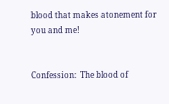blood that makes atonement for you and me!


Confession:  The blood of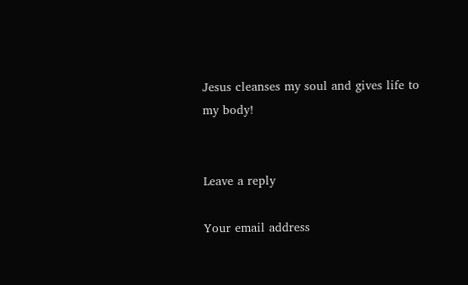Jesus cleanses my soul and gives life to my body!


Leave a reply

Your email address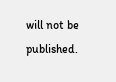will not be published.